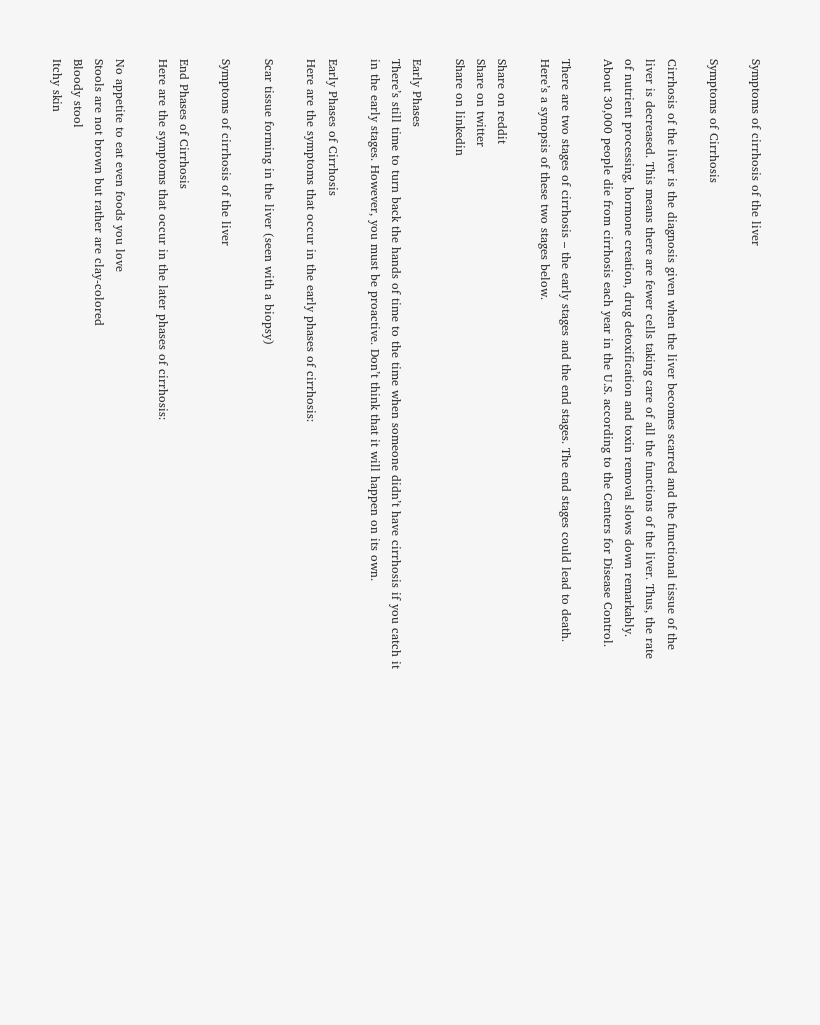Symptoms of cirrhosis of the liver

Symptoms of Cirrhosis

Cirrhosis of the liver is the diagnosis given when the liver becomes scarred and the functional tissue of the liver is decreased. This means there are fewer cells taking care of all the functions of the liver. Thus, the rate of nutrient processing, hormone creation, drug detoxification and toxin removal slows down remarkably. About 30,000 people die from cirrhosis each year in the U.S. according to the Centers for Disease Control.

There are two stages of cirrhosis – the early stages and the end stages. The end stages could lead to death. Here’s a synopsis of these two stages below.

Share on reddit
Share on twitter
Share on linkedin

Early Phases
There’s still time to turn back the hands of time to the time when someone didn’t have cirrhosis if you catch it in the early stages. However, you must be proactive. Don’t think that it will happen on its own.

Early Phases of Cirrhosis
Here are the symptoms that occur in the early phases of cirrhosis:

Scar tissue forming in the liver (seen with a biopsy)

Symptoms of cirrhosis of the liver

End Phases of Cirrhosis
Here are the symptoms that occur in the later phases of cirrhosis:

No appetite to eat even foods you love
Stools are not brown but rather are clay-colored
Bloody stool
Itchy skin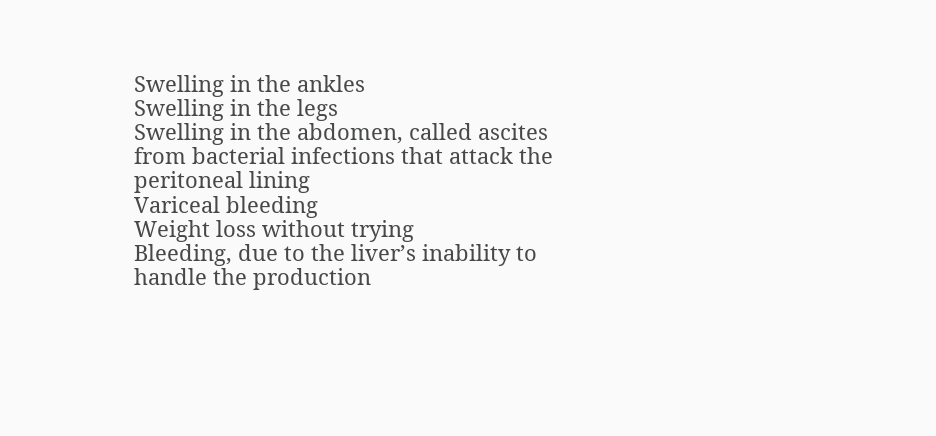Swelling in the ankles
Swelling in the legs
Swelling in the abdomen, called ascites from bacterial infections that attack the peritoneal lining
Variceal bleeding
Weight loss without trying
Bleeding, due to the liver’s inability to handle the production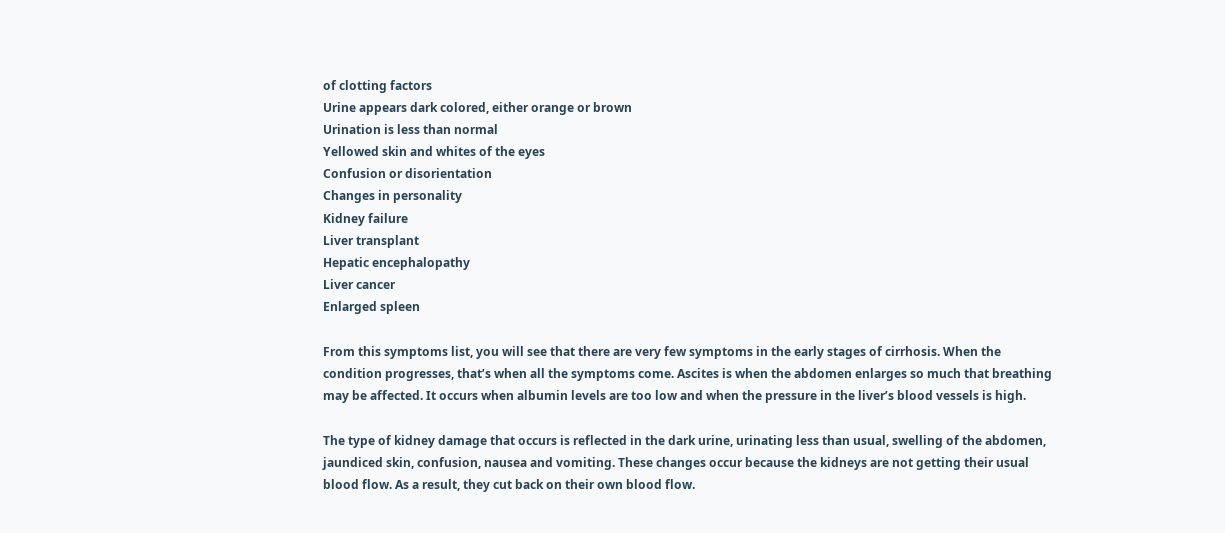of clotting factors
Urine appears dark colored, either orange or brown
Urination is less than normal
Yellowed skin and whites of the eyes
Confusion or disorientation
Changes in personality
Kidney failure
Liver transplant
Hepatic encephalopathy
Liver cancer
Enlarged spleen

From this symptoms list, you will see that there are very few symptoms in the early stages of cirrhosis. When the condition progresses, that’s when all the symptoms come. Ascites is when the abdomen enlarges so much that breathing may be affected. It occurs when albumin levels are too low and when the pressure in the liver’s blood vessels is high.

The type of kidney damage that occurs is reflected in the dark urine, urinating less than usual, swelling of the abdomen, jaundiced skin, confusion, nausea and vomiting. These changes occur because the kidneys are not getting their usual blood flow. As a result, they cut back on their own blood flow.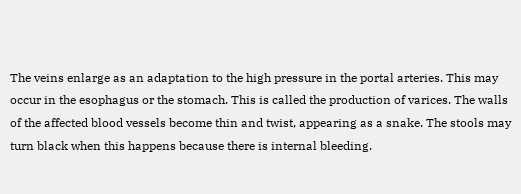The veins enlarge as an adaptation to the high pressure in the portal arteries. This may occur in the esophagus or the stomach. This is called the production of varices. The walls of the affected blood vessels become thin and twist, appearing as a snake. The stools may turn black when this happens because there is internal bleeding.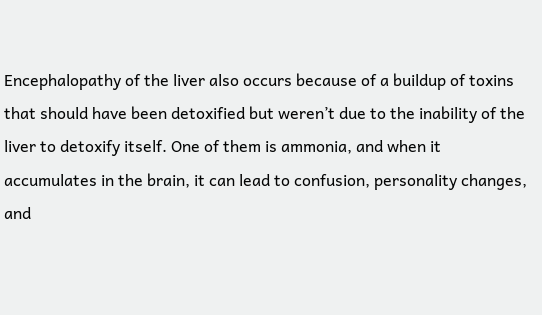Encephalopathy of the liver also occurs because of a buildup of toxins that should have been detoxified but weren’t due to the inability of the liver to detoxify itself. One of them is ammonia, and when it accumulates in the brain, it can lead to confusion, personality changes, and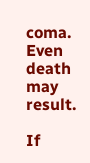coma. Even death may result.

If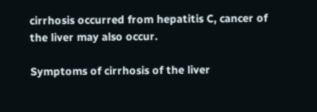cirrhosis occurred from hepatitis C, cancer of the liver may also occur.

Symptoms of cirrhosis of the liver